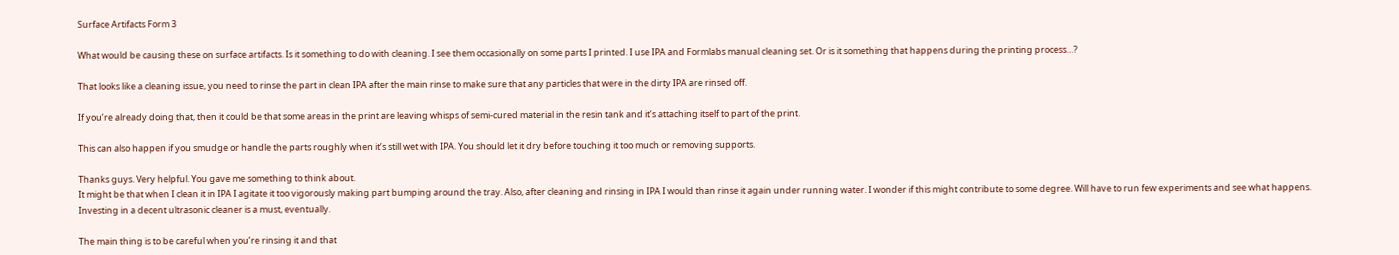Surface Artifacts Form 3

What would be causing these on surface artifacts. Is it something to do with cleaning. I see them occasionally on some parts I printed. I use IPA and Formlabs manual cleaning set. Or is it something that happens during the printing process…?

That looks like a cleaning issue, you need to rinse the part in clean IPA after the main rinse to make sure that any particles that were in the dirty IPA are rinsed off.

If you’re already doing that, then it could be that some areas in the print are leaving whisps of semi-cured material in the resin tank and it’s attaching itself to part of the print.

This can also happen if you smudge or handle the parts roughly when it’s still wet with IPA. You should let it dry before touching it too much or removing supports.

Thanks guys. Very helpful. You gave me something to think about.
It might be that when I clean it in IPA I agitate it too vigorously making part bumping around the tray. Also, after cleaning and rinsing in IPA I would than rinse it again under running water. I wonder if this might contribute to some degree. Will have to run few experiments and see what happens. Investing in a decent ultrasonic cleaner is a must, eventually.

The main thing is to be careful when you’re rinsing it and that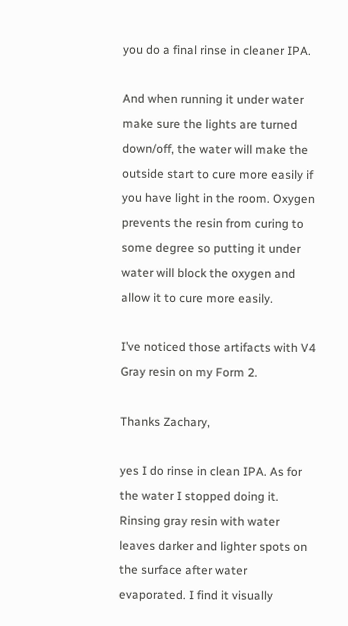you do a final rinse in cleaner IPA.

And when running it under water make sure the lights are turned down/off, the water will make the outside start to cure more easily if you have light in the room. Oxygen prevents the resin from curing to some degree so putting it under water will block the oxygen and allow it to cure more easily.

I’ve noticed those artifacts with V4 Gray resin on my Form 2.

Thanks Zachary,

yes I do rinse in clean IPA. As for the water I stopped doing it. Rinsing gray resin with water leaves darker and lighter spots on the surface after water evaporated. I find it visually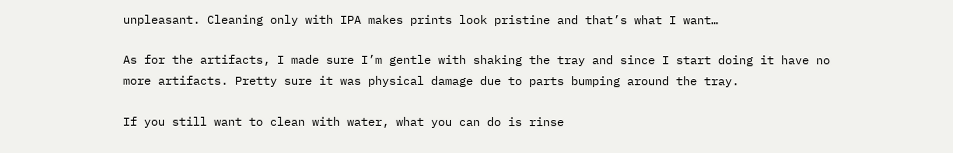unpleasant. Cleaning only with IPA makes prints look pristine and that’s what I want…

As for the artifacts, I made sure I’m gentle with shaking the tray and since I start doing it have no more artifacts. Pretty sure it was physical damage due to parts bumping around the tray.

If you still want to clean with water, what you can do is rinse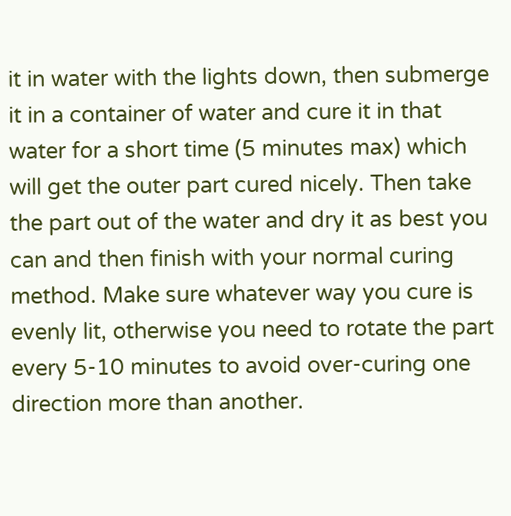it in water with the lights down, then submerge it in a container of water and cure it in that water for a short time (5 minutes max) which will get the outer part cured nicely. Then take the part out of the water and dry it as best you can and then finish with your normal curing method. Make sure whatever way you cure is evenly lit, otherwise you need to rotate the part every 5-10 minutes to avoid over-curing one direction more than another.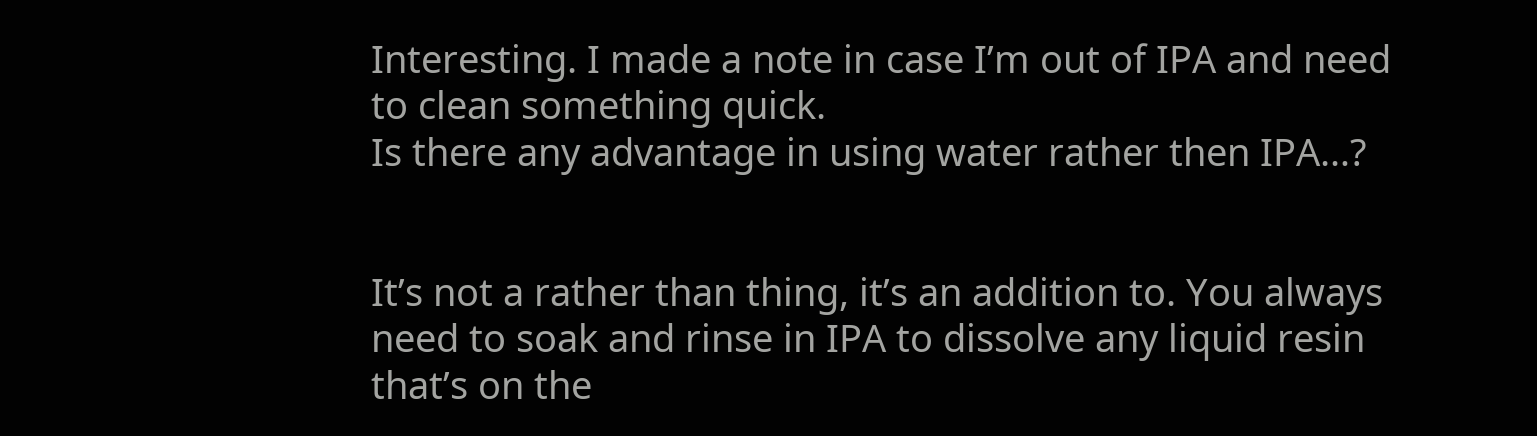Interesting. I made a note in case I’m out of IPA and need to clean something quick.
Is there any advantage in using water rather then IPA…?


It’s not a rather than thing, it’s an addition to. You always need to soak and rinse in IPA to dissolve any liquid resin that’s on the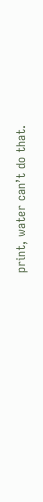print, water can’t do that.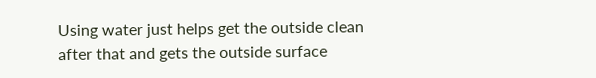Using water just helps get the outside clean after that and gets the outside surface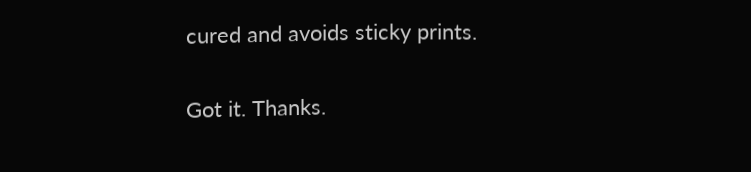cured and avoids sticky prints.

Got it. Thanks.